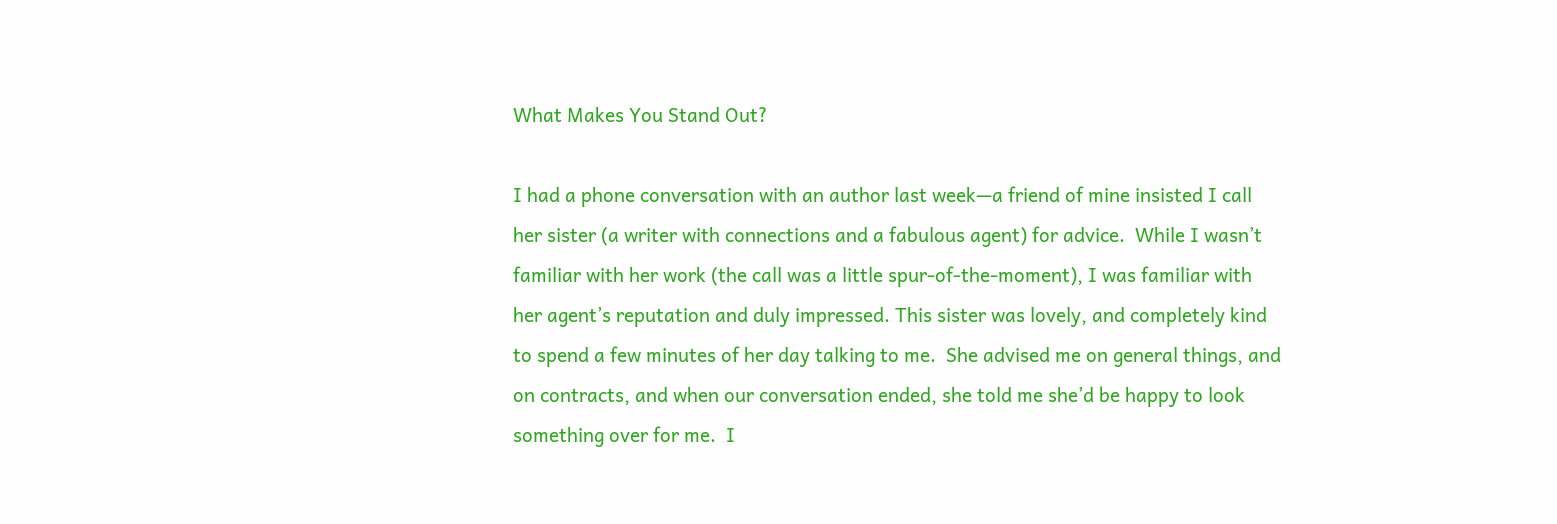What Makes You Stand Out?

I had a phone conversation with an author last week—a friend of mine insisted I call her sister (a writer with connections and a fabulous agent) for advice.  While I wasn’t familiar with her work (the call was a little spur-of-the-moment), I was familiar with her agent’s reputation and duly impressed. This sister was lovely, and completely kind to spend a few minutes of her day talking to me.  She advised me on general things, and on contracts, and when our conversation ended, she told me she’d be happy to look something over for me.  I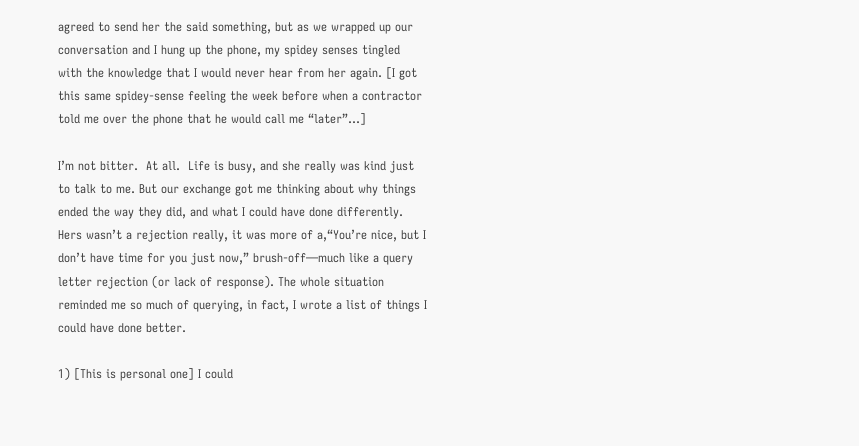agreed to send her the said something, but as we wrapped up our conversation and I hung up the phone, my spidey senses tingled with the knowledge that I would never hear from her again. [I got this same spidey-sense feeling the week before when a contractor told me over the phone that he would call me “later”…]

I’m not bitter.  At all.  Life is busy, and she really was kind just to talk to me. But our exchange got me thinking about why things ended the way they did, and what I could have done differently.
Hers wasn’t a rejection really, it was more of a,“You’re nice, but I don’t have time for you just now,” brush-off—much like a query letter rejection (or lack of response). The whole situation reminded me so much of querying, in fact, I wrote a list of things I could have done better.

1) [This is personal one] I could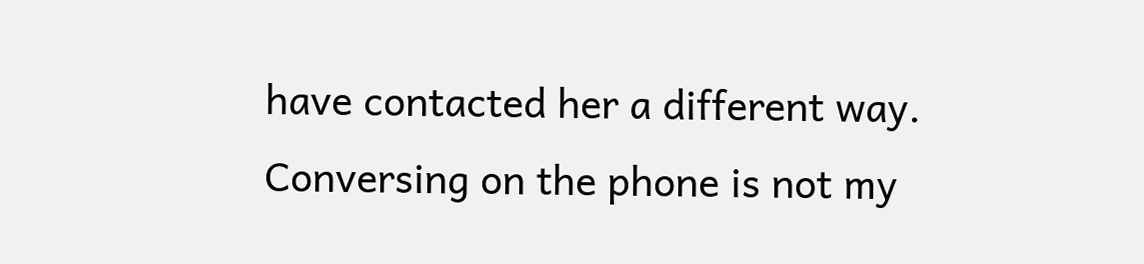have contacted her a different way.  Conversing on the phone is not my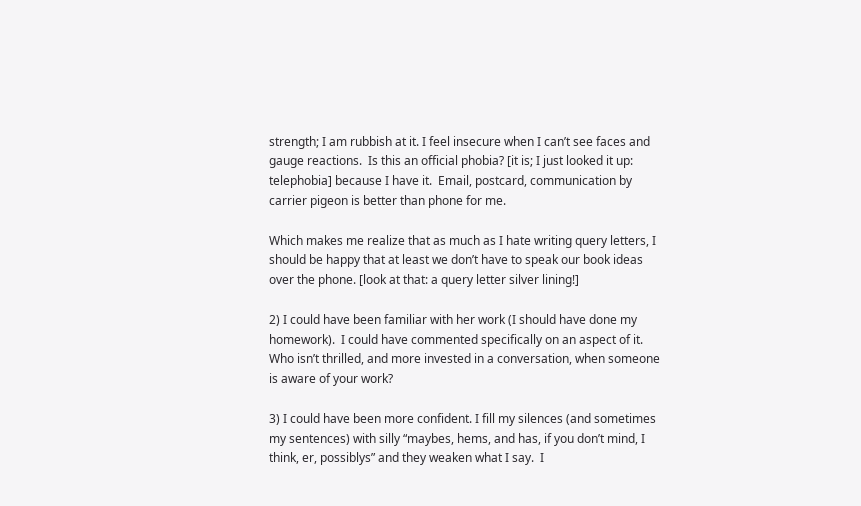strength; I am rubbish at it. I feel insecure when I can’t see faces and gauge reactions.  Is this an official phobia? [it is; I just looked it up: telephobia] because I have it.  Email, postcard, communication by carrier pigeon is better than phone for me.

Which makes me realize that as much as I hate writing query letters, I should be happy that at least we don’t have to speak our book ideas over the phone. [look at that: a query letter silver lining!]

2) I could have been familiar with her work (I should have done my homework).  I could have commented specifically on an aspect of it. Who isn’t thrilled, and more invested in a conversation, when someone is aware of your work?

3) I could have been more confident. I fill my silences (and sometimes my sentences) with silly “maybes, hems, and has, if you don’t mind, I think, er, possiblys” and they weaken what I say.  I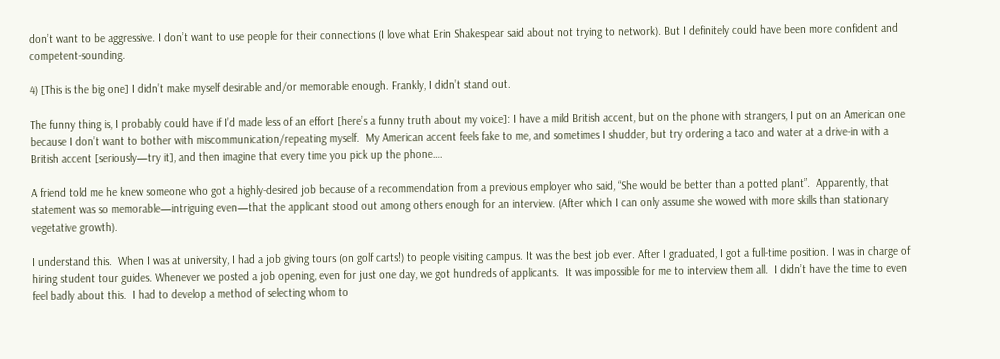don’t want to be aggressive. I don’t want to use people for their connections (I love what Erin Shakespear said about not trying to network). But I definitely could have been more confident and competent-sounding.

4) [This is the big one] I didn’t make myself desirable and/or memorable enough. Frankly, I didn’t stand out.

The funny thing is, I probably could have if I’d made less of an effort [here’s a funny truth about my voice]: I have a mild British accent, but on the phone with strangers, I put on an American one because I don’t want to bother with miscommunication/repeating myself.  My American accent feels fake to me, and sometimes I shudder, but try ordering a taco and water at a drive-in with a British accent [seriously—try it], and then imagine that every time you pick up the phone….

A friend told me he knew someone who got a highly-desired job because of a recommendation from a previous employer who said, “She would be better than a potted plant”.  Apparently, that statement was so memorable—intriguing even—that the applicant stood out among others enough for an interview. (After which I can only assume she wowed with more skills than stationary vegetative growth).

I understand this.  When I was at university, I had a job giving tours (on golf carts!) to people visiting campus. It was the best job ever. After I graduated, I got a full-time position. I was in charge of hiring student tour guides. Whenever we posted a job opening, even for just one day, we got hundreds of applicants.  It was impossible for me to interview them all.  I didn’t have the time to even feel badly about this.  I had to develop a method of selecting whom to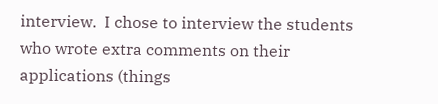interview.  I chose to interview the students who wrote extra comments on their applications (things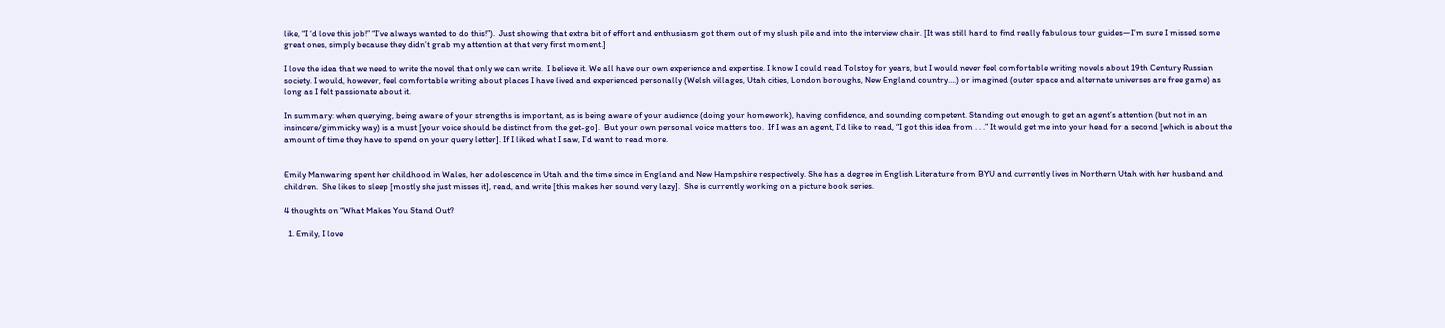like, “I ‘d love this job!” “I’ve always wanted to do this!”).  Just showing that extra bit of effort and enthusiasm got them out of my slush pile and into the interview chair. [It was still hard to find really fabulous tour guides—I’m sure I missed some great ones, simply because they didn’t grab my attention at that very first moment.]

I love the idea that we need to write the novel that only we can write.  I believe it. We all have our own experience and expertise. I know I could read Tolstoy for years, but I would never feel comfortable writing novels about 19th Century Russian society. I would, however, feel comfortable writing about places I have lived and experienced personally (Welsh villages, Utah cities, London boroughs, New England country….) or imagined (outer space and alternate universes are free game) as long as I felt passionate about it.

In summary: when querying, being aware of your strengths is important, as is being aware of your audience (doing your homework), having confidence, and sounding competent. Standing out enough to get an agent’s attention (but not in an insincere/gimmicky way) is a must [your voice should be distinct from the get-go].  But your own personal voice matters too.  If I was an agent, I’d like to read, “I got this idea from . . .” It would get me into your head for a second [which is about the amount of time they have to spend on your query letter]. If I liked what I saw, I’d want to read more.


Emily Manwaring spent her childhood in Wales, her adolescence in Utah and the time since in England and New Hampshire respectively. She has a degree in English Literature from BYU and currently lives in Northern Utah with her husband and children.  She likes to sleep [mostly she just misses it], read, and write [this makes her sound very lazy].  She is currently working on a picture book series.

4 thoughts on “What Makes You Stand Out?

  1. Emily, I love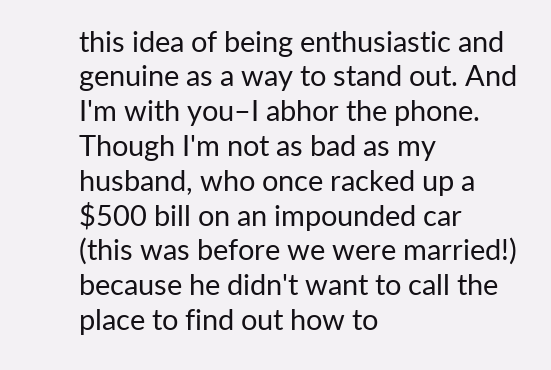this idea of being enthusiastic and genuine as a way to stand out. And I'm with you–I abhor the phone. Though I'm not as bad as my husband, who once racked up a $500 bill on an impounded car (this was before we were married!) because he didn't want to call the place to find out how to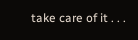take care of it . . .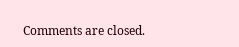Comments are closed.